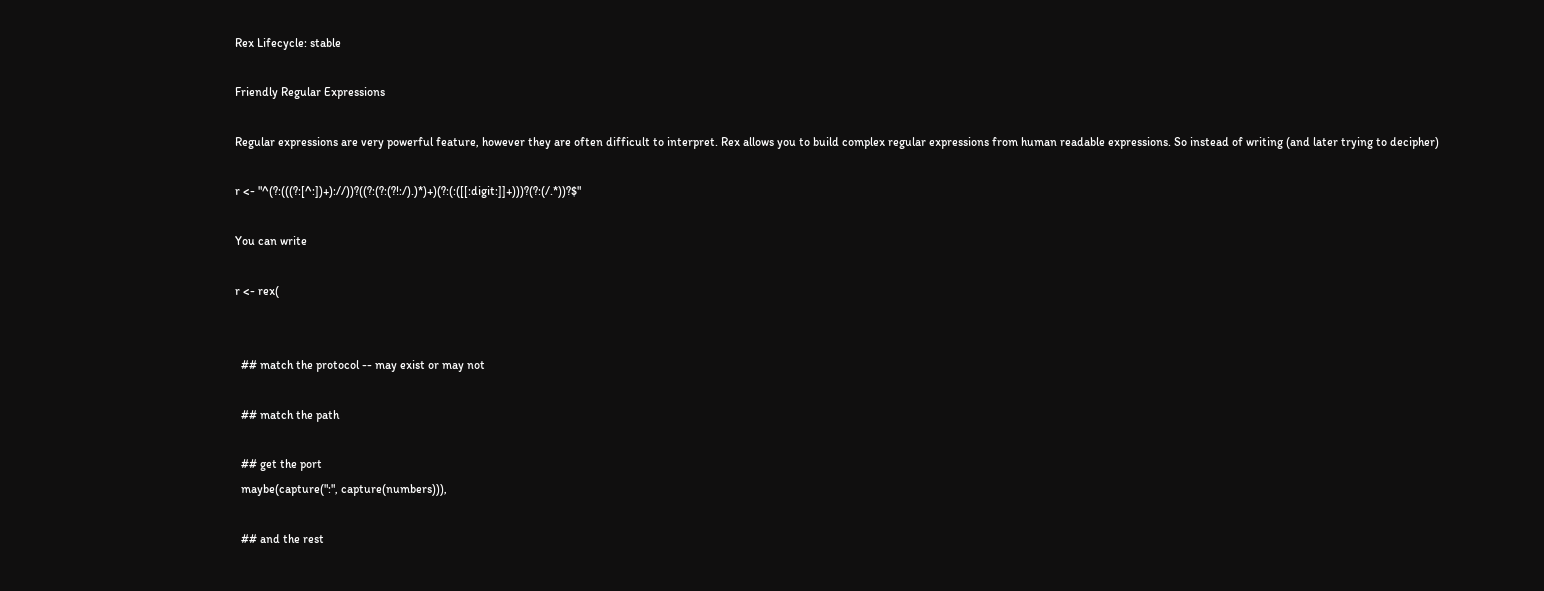Rex Lifecycle: stable

Friendly Regular Expressions

Regular expressions are very powerful feature, however they are often difficult to interpret. Rex allows you to build complex regular expressions from human readable expressions. So instead of writing (and later trying to decipher)

r <- "^(?:(((?:[^:])+)://))?((?:(?:(?!:/).)*)+)(?:(:([[:digit:]]+)))?(?:(/.*))?$"

You can write

r <- rex(


  ## match the protocol -- may exist or may not

  ## match the path

  ## get the port
  maybe(capture(":", capture(numbers))),

  ## and the rest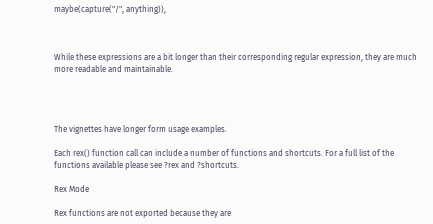maybe(capture("/", anything)),



While these expressions are a bit longer than their corresponding regular expression, they are much more readable and maintainable.




The vignettes have longer form usage examples.

Each rex() function call can include a number of functions and shortcuts. For a full list of the functions available please see ?rex and ?shortcuts.

Rex Mode

Rex functions are not exported because they are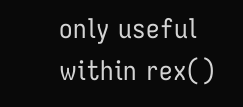only useful within rex()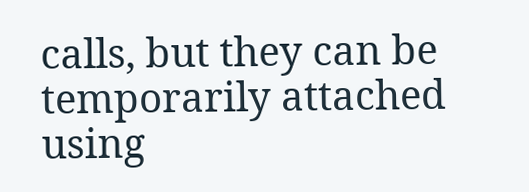calls, but they can be temporarily attached using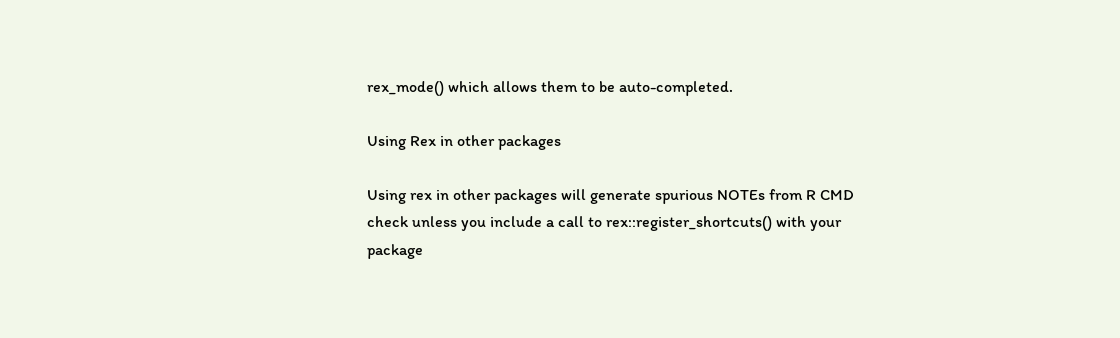rex_mode() which allows them to be auto-completed.

Using Rex in other packages

Using rex in other packages will generate spurious NOTEs from R CMD check unless you include a call to rex::register_shortcuts() with your package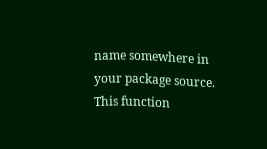name somewhere in your package source. This function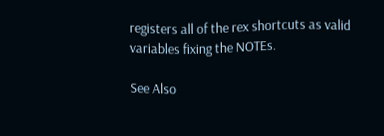registers all of the rex shortcuts as valid variables fixing the NOTEs.

See Also